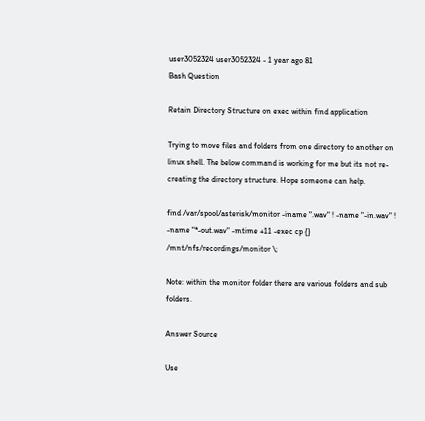user3052324 user3052324 - 1 year ago 81
Bash Question

Retain Directory Structure on exec within find application

Trying to move files and folders from one directory to another on linux shell. The below command is working for me but its not re-creating the directory structure. Hope someone can help.

find /var/spool/asterisk/monitor -iname ".wav" ! -name "-in.wav" ! -name "*-out.wav" -mtime +11 -exec cp {} /mnt/nfs/recordings/monitor \;

Note: within the monitor folder there are various folders and sub folders.

Answer Source

Use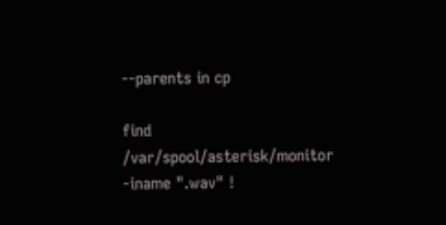--parents in cp

find /var/spool/asterisk/monitor -iname ".wav" !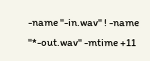-name "-in.wav" ! -name "*-out.wav" -mtime +11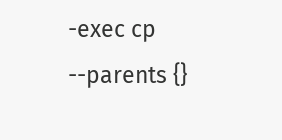-exec cp --parents {}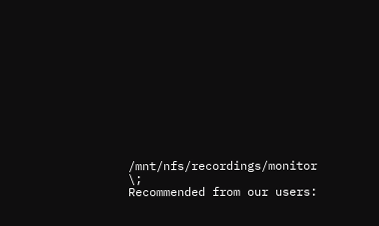/mnt/nfs/recordings/monitor \;
Recommended from our users: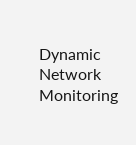Dynamic Network Monitoring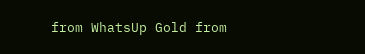from WhatsUp Gold from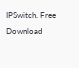IPSwitch. Free Download